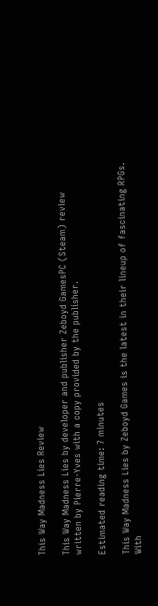This Way Madness Lies Review

This Way Madness Lies by developer and publisher Zeboyd GamesPC (Steam) review written by Pierre-Yves with a copy provided by the publisher.

Estimated reading time: 7 minutes

This Way Madness Lies by Zeboyd Games is the latest in their lineup of fascinating RPGs. With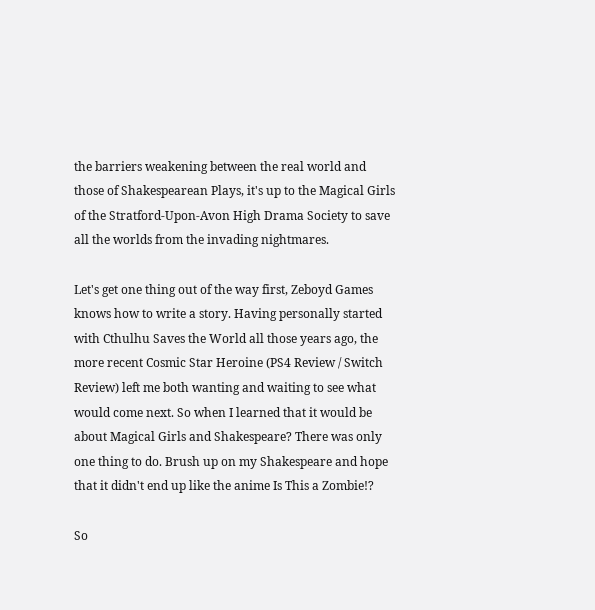the barriers weakening between the real world and those of Shakespearean Plays, it's up to the Magical Girls of the Stratford-Upon-Avon High Drama Society to save all the worlds from the invading nightmares.

Let's get one thing out of the way first, Zeboyd Games knows how to write a story. Having personally started with Cthulhu Saves the World all those years ago, the more recent Cosmic Star Heroine (PS4 Review / Switch Review) left me both wanting and waiting to see what would come next. So when I learned that it would be about Magical Girls and Shakespeare? There was only one thing to do. Brush up on my Shakespeare and hope that it didn't end up like the anime Is This a Zombie!?

So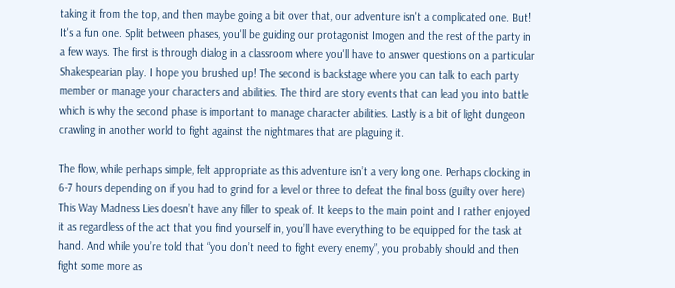taking it from the top, and then maybe going a bit over that, our adventure isn't a complicated one. But! It's a fun one. Split between phases, you'll be guiding our protagonist Imogen and the rest of the party in a few ways. The first is through dialog in a classroom where you'll have to answer questions on a particular Shakespearian play. I hope you brushed up! The second is backstage where you can talk to each party member or manage your characters and abilities. The third are story events that can lead you into battle which is why the second phase is important to manage character abilities. Lastly is a bit of light dungeon crawling in another world to fight against the nightmares that are plaguing it.

The flow, while perhaps simple, felt appropriate as this adventure isn’t a very long one. Perhaps clocking in 6-7 hours depending on if you had to grind for a level or three to defeat the final boss (guilty over here) This Way Madness Lies doesn’t have any filler to speak of. It keeps to the main point and I rather enjoyed it as regardless of the act that you find yourself in, you’ll have everything to be equipped for the task at hand. And while you’re told that “you don’t need to fight every enemy”, you probably should and then fight some more as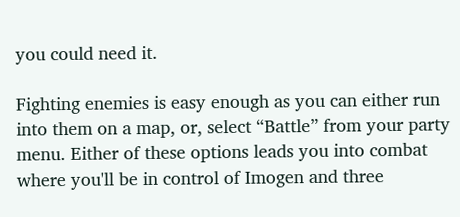you could need it.

Fighting enemies is easy enough as you can either run into them on a map, or, select “Battle” from your party menu. Either of these options leads you into combat where you'll be in control of Imogen and three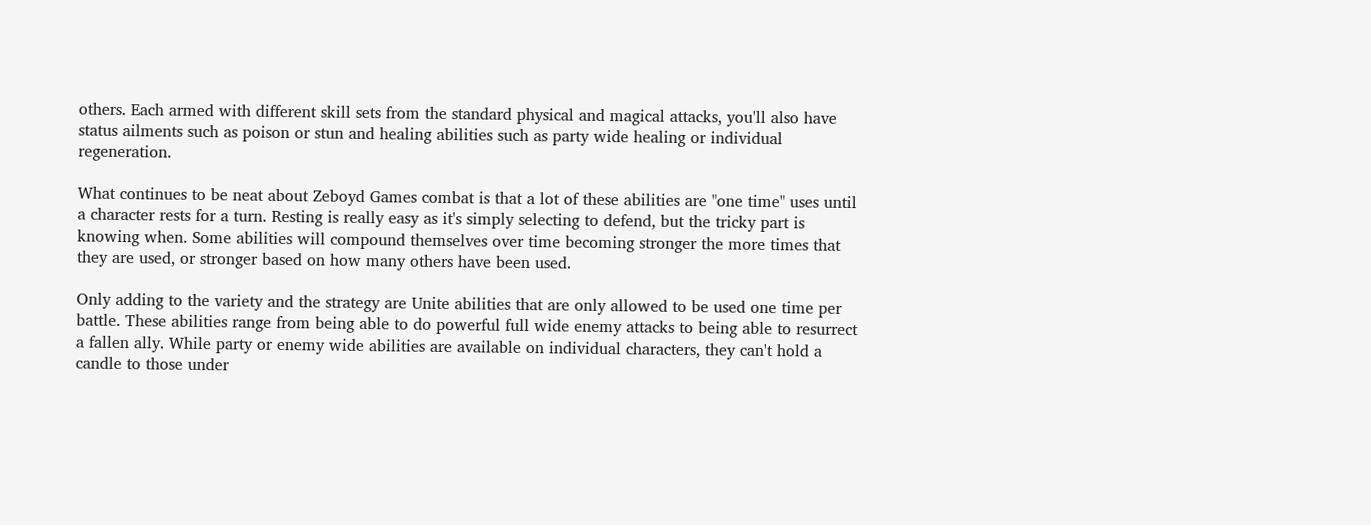others. Each armed with different skill sets from the standard physical and magical attacks, you'll also have status ailments such as poison or stun and healing abilities such as party wide healing or individual regeneration.

What continues to be neat about Zeboyd Games combat is that a lot of these abilities are "one time" uses until a character rests for a turn. Resting is really easy as it's simply selecting to defend, but the tricky part is knowing when. Some abilities will compound themselves over time becoming stronger the more times that they are used, or stronger based on how many others have been used.

Only adding to the variety and the strategy are Unite abilities that are only allowed to be used one time per battle. These abilities range from being able to do powerful full wide enemy attacks to being able to resurrect a fallen ally. While party or enemy wide abilities are available on individual characters, they can't hold a candle to those under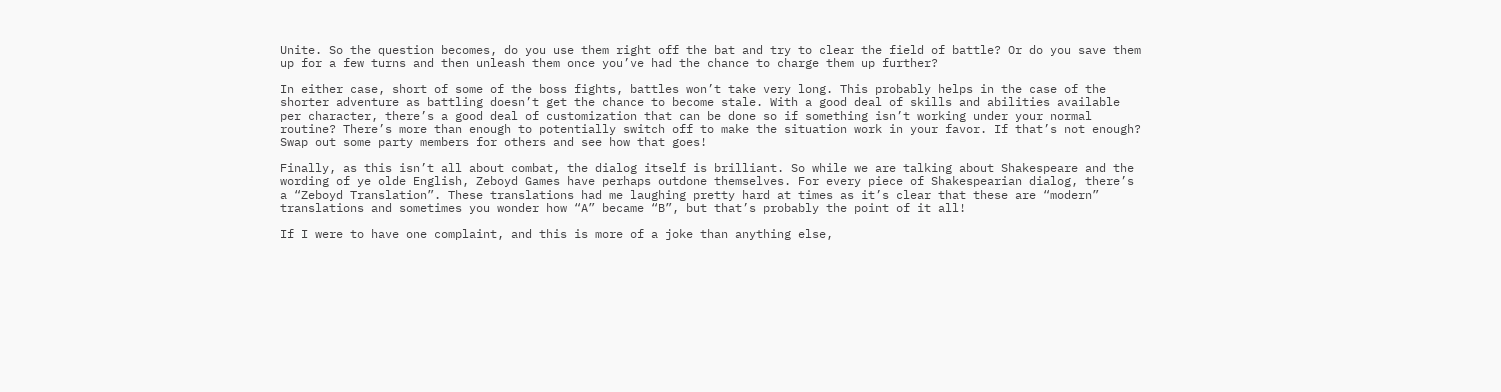Unite. So the question becomes, do you use them right off the bat and try to clear the field of battle? Or do you save them up for a few turns and then unleash them once you’ve had the chance to charge them up further?

In either case, short of some of the boss fights, battles won’t take very long. This probably helps in the case of the shorter adventure as battling doesn’t get the chance to become stale. With a good deal of skills and abilities available per character, there’s a good deal of customization that can be done so if something isn’t working under your normal routine? There’s more than enough to potentially switch off to make the situation work in your favor. If that’s not enough? Swap out some party members for others and see how that goes!

Finally, as this isn’t all about combat, the dialog itself is brilliant. So while we are talking about Shakespeare and the wording of ye olde English, Zeboyd Games have perhaps outdone themselves. For every piece of Shakespearian dialog, there’s a “Zeboyd Translation”. These translations had me laughing pretty hard at times as it’s clear that these are “modern” translations and sometimes you wonder how “A” became “B”, but that’s probably the point of it all!

If I were to have one complaint, and this is more of a joke than anything else,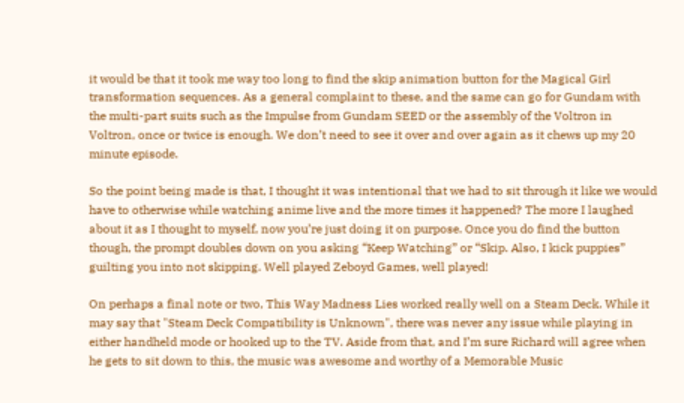it would be that it took me way too long to find the skip animation button for the Magical Girl transformation sequences. As a general complaint to these, and the same can go for Gundam with the multi-part suits such as the Impulse from Gundam SEED or the assembly of the Voltron in Voltron, once or twice is enough. We don’t need to see it over and over again as it chews up my 20 minute episode.

So the point being made is that, I thought it was intentional that we had to sit through it like we would have to otherwise while watching anime live and the more times it happened? The more I laughed about it as I thought to myself, now you’re just doing it on purpose. Once you do find the button though, the prompt doubles down on you asking “Keep Watching” or “Skip. Also, I kick puppies” guilting you into not skipping. Well played Zeboyd Games, well played!

On perhaps a final note or two, This Way Madness Lies worked really well on a Steam Deck. While it may say that "Steam Deck Compatibility is Unknown", there was never any issue while playing in either handheld mode or hooked up to the TV. Aside from that, and I’m sure Richard will agree when he gets to sit down to this, the music was awesome and worthy of a Memorable Music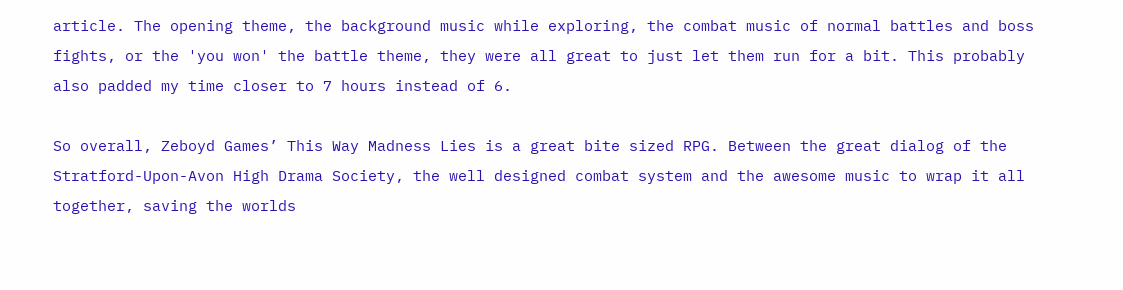article. The opening theme, the background music while exploring, the combat music of normal battles and boss fights, or the 'you won' the battle theme, they were all great to just let them run for a bit. This probably also padded my time closer to 7 hours instead of 6.

So overall, Zeboyd Games’ This Way Madness Lies is a great bite sized RPG. Between the great dialog of the Stratford-Upon-Avon High Drama Society, the well designed combat system and the awesome music to wrap it all together, saving the worlds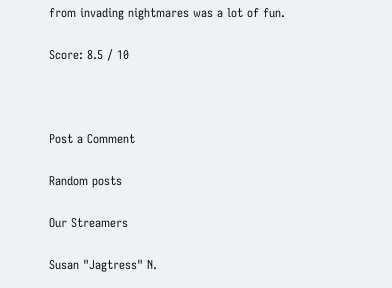from invading nightmares was a lot of fun.

Score: 8.5 / 10



Post a Comment

Random posts

Our Streamers

Susan "Jagtress" N.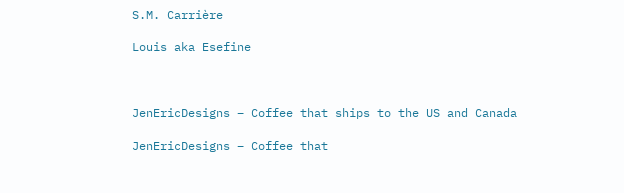S.M. Carrière

Louis aka Esefine



JenEricDesigns – Coffee that ships to the US and Canada

JenEricDesigns – Coffee that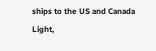ships to the US and Canada
Light,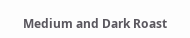Medium and Dark Roast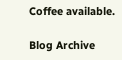Coffee available.

Blog Archive